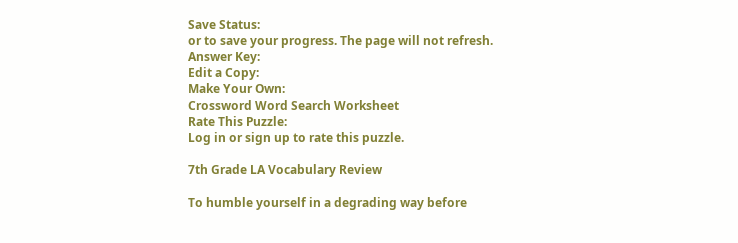Save Status:
or to save your progress. The page will not refresh.
Answer Key:
Edit a Copy:
Make Your Own:
Crossword Word Search Worksheet
Rate This Puzzle:
Log in or sign up to rate this puzzle.

7th Grade LA Vocabulary Review

To humble yourself in a degrading way before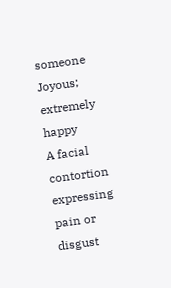someone
Joyous; extremely happy
A facial contortion expressing pain or disgust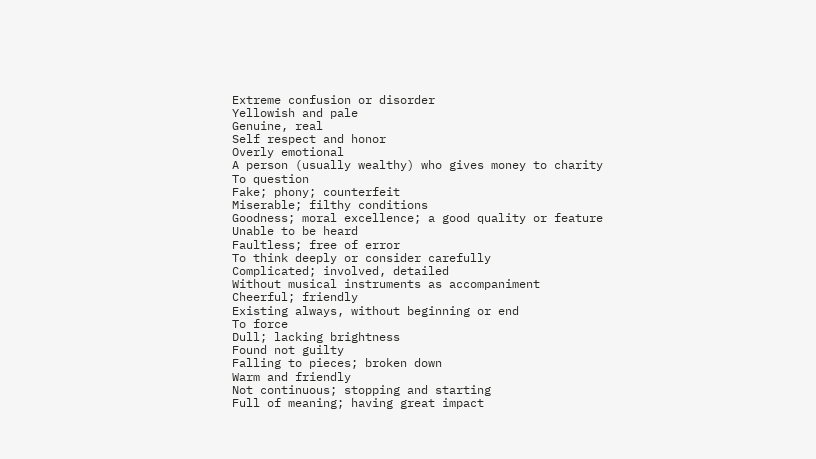Extreme confusion or disorder
Yellowish and pale
Genuine, real
Self respect and honor
Overly emotional
A person (usually wealthy) who gives money to charity
To question
Fake; phony; counterfeit
Miserable; filthy conditions
Goodness; moral excellence; a good quality or feature
Unable to be heard
Faultless; free of error
To think deeply or consider carefully
Complicated; involved, detailed
Without musical instruments as accompaniment
Cheerful; friendly
Existing always, without beginning or end
To force
Dull; lacking brightness
Found not guilty
Falling to pieces; broken down
Warm and friendly
Not continuous; stopping and starting
Full of meaning; having great impact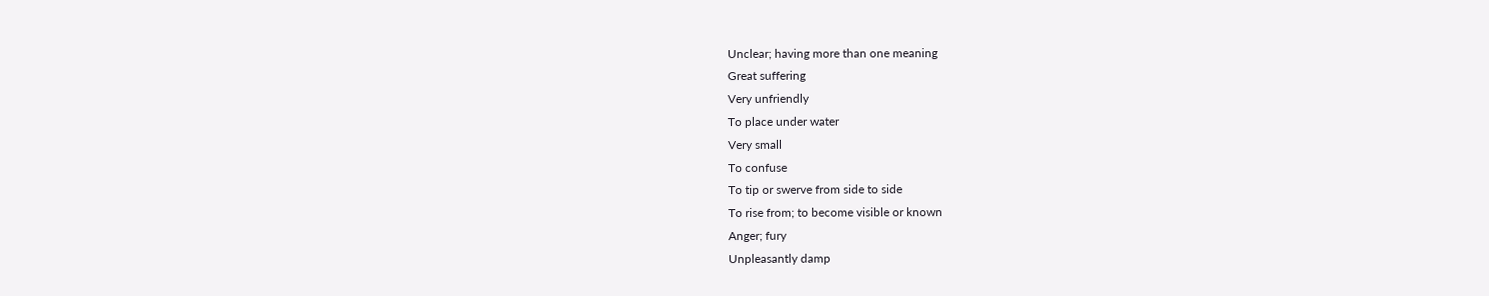Unclear; having more than one meaning
Great suffering
Very unfriendly
To place under water
Very small
To confuse
To tip or swerve from side to side
To rise from; to become visible or known
Anger; fury
Unpleasantly damp